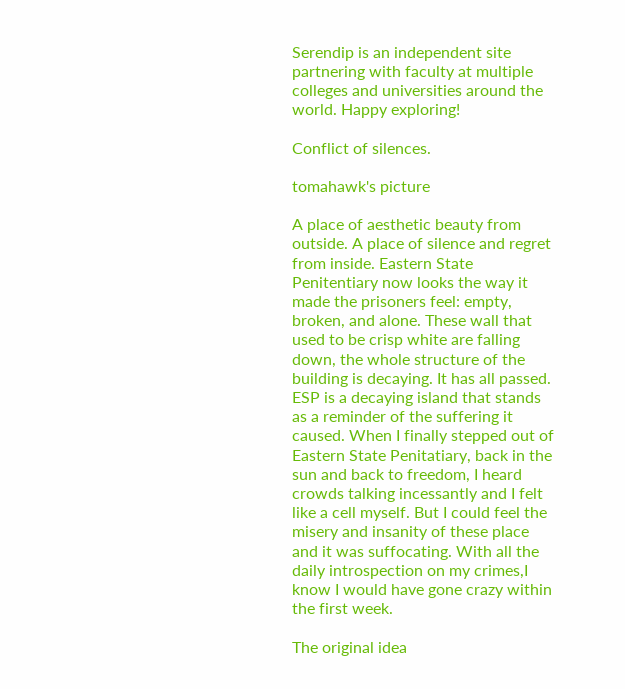Serendip is an independent site partnering with faculty at multiple colleges and universities around the world. Happy exploring!

Conflict of silences.

tomahawk's picture

A place of aesthetic beauty from outside. A place of silence and regret from inside. Eastern State Penitentiary now looks the way it made the prisoners feel: empty, broken, and alone. These wall that used to be crisp white are falling down, the whole structure of the building is decaying. It has all passed. ESP is a decaying island that stands as a reminder of the suffering it caused. When I finally stepped out of Eastern State Penitatiary, back in the sun and back to freedom, I heard crowds talking incessantly and I felt like a cell myself. But I could feel the misery and insanity of these place and it was suffocating. With all the daily introspection on my crimes,I know I would have gone crazy within the first week.

The original idea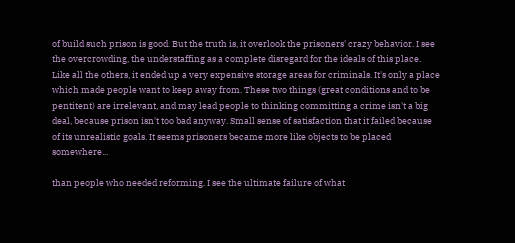of build such prison is good. But the truth is, it overlook the prisoners' crazy behavior. I see the overcrowding, the understaffing as a complete disregard for the ideals of this place. Like all the others, it ended up a very expensive storage areas for criminals. It's only a place which made people want to keep away from. These two things (great conditions and to be pentitent) are irrelevant, and may lead people to thinking committing a crime isn't a big deal, because prison isn't too bad anyway. Small sense of satisfaction that it failed because of its unrealistic goals. It seems prisoners became more like objects to be placed somewhere...

than people who needed reforming. I see the ultimate failure of what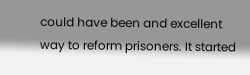could have been and excellent way to reform prisoners. It started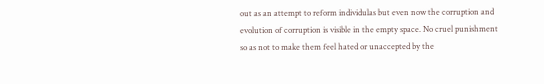out as an attempt to reform individulas but even now the corruption and evolution of corruption is visible in the empty space. No cruel punishment so as not to make them feel hated or unaccepted by the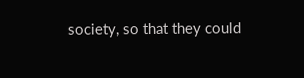society, so that they could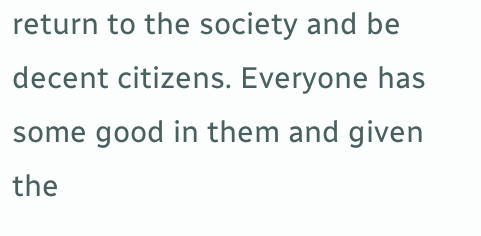return to the society and be decent citizens. Everyone has some good in them and given the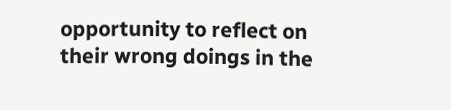opportunity to reflect on their wrong doings in the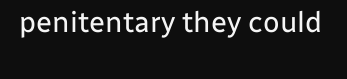penitentary they could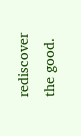rediscover the good.